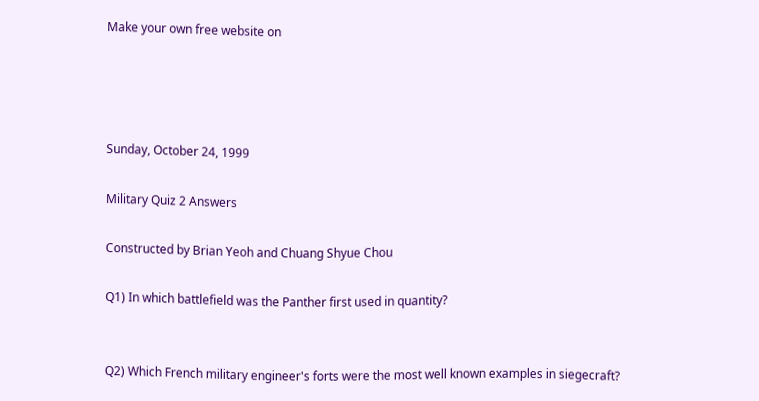Make your own free website on




Sunday, October 24, 1999

Military Quiz 2 Answers

Constructed by Brian Yeoh and Chuang Shyue Chou

Q1) In which battlefield was the Panther first used in quantity?


Q2) Which French military engineer's forts were the most well known examples in siegecraft?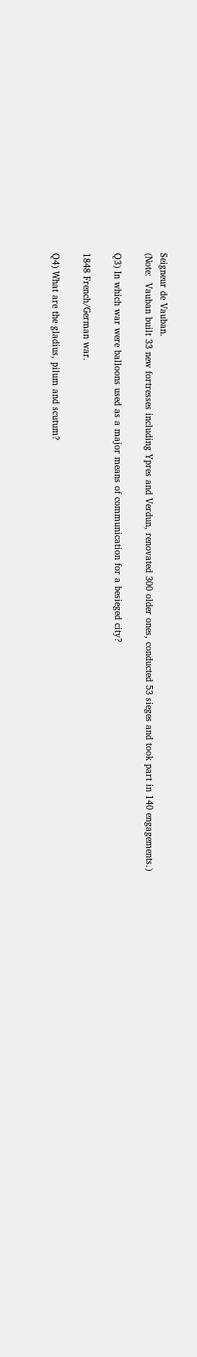Seigneur de Vauban.
(Note:  Vauban built 33 new fortresses including Ypres and Verdun, renovated 300 older ones, conducted 53 sieges and took part in 140 engagements.)

Q3) In which war were balloons used as a major means of communication for a besieged city?

1848 French/German war.

Q4) What are the gladius, pilum and scutum?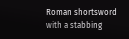Roman shortsword with a stabbing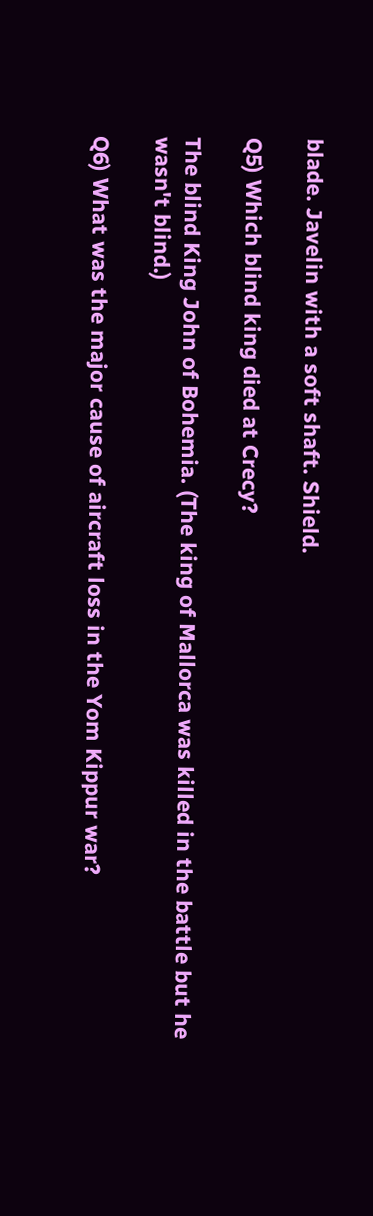blade. Javelin with a soft shaft. Shield.

Q5) Which blind king died at Crecy?

The blind King John of Bohemia. (The king of Mallorca was killed in the battle but he wasn't blind.)

Q6) What was the major cause of aircraft loss in the Yom Kippur war?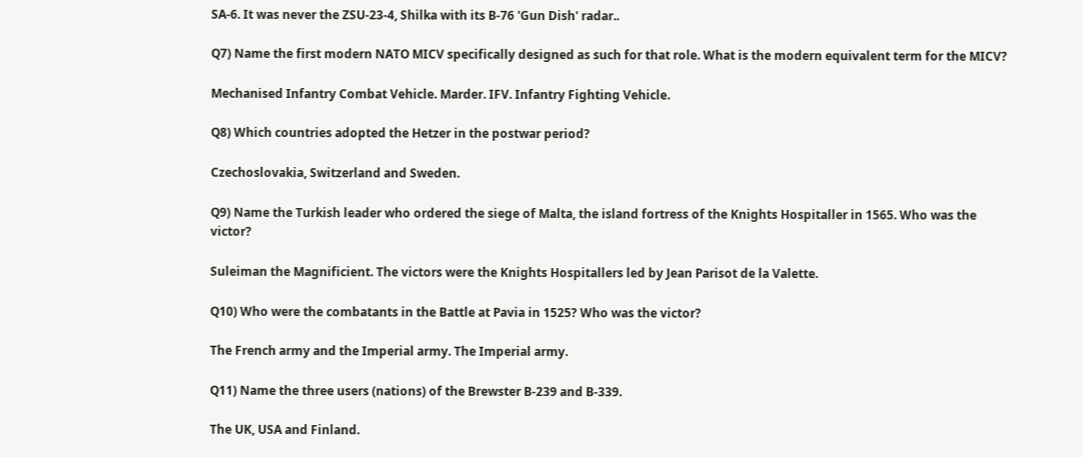SA-6. It was never the ZSU-23-4, Shilka with its B-76 'Gun Dish' radar..

Q7) Name the first modern NATO MICV specifically designed as such for that role. What is the modern equivalent term for the MICV?

Mechanised Infantry Combat Vehicle. Marder. IFV. Infantry Fighting Vehicle.

Q8) Which countries adopted the Hetzer in the postwar period?

Czechoslovakia, Switzerland and Sweden.

Q9) Name the Turkish leader who ordered the siege of Malta, the island fortress of the Knights Hospitaller in 1565. Who was the victor?

Suleiman the Magnificient. The victors were the Knights Hospitallers led by Jean Parisot de la Valette.

Q10) Who were the combatants in the Battle at Pavia in 1525? Who was the victor?

The French army and the Imperial army. The Imperial army.

Q11) Name the three users (nations) of the Brewster B-239 and B-339.

The UK, USA and Finland.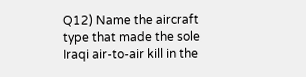Q12) Name the aircraft type that made the sole Iraqi air-to-air kill in the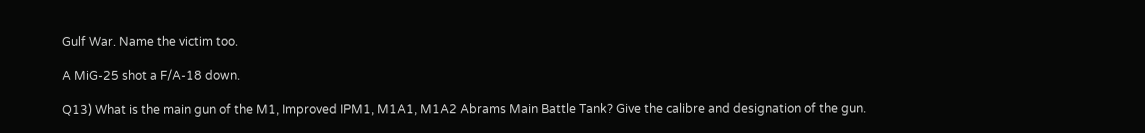Gulf War. Name the victim too.

A MiG-25 shot a F/A-18 down.

Q13) What is the main gun of the M1, Improved IPM1, M1A1, M1A2 Abrams Main Battle Tank? Give the calibre and designation of the gun.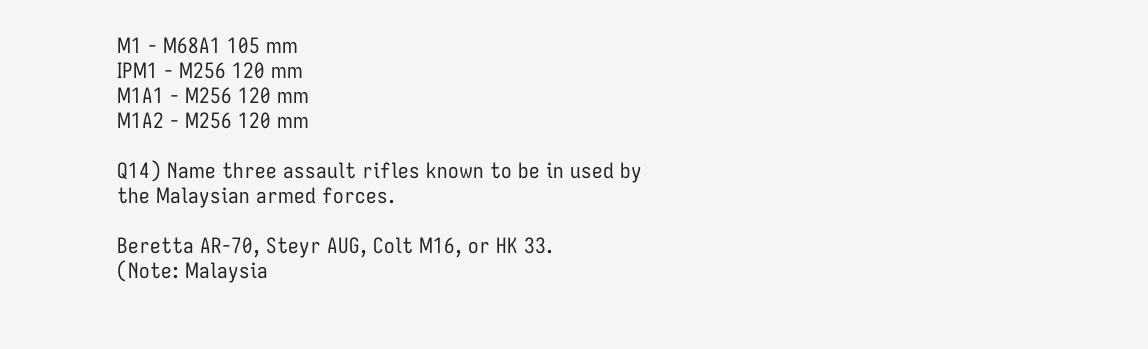M1 - M68A1 105 mm
IPM1 - M256 120 mm
M1A1 - M256 120 mm
M1A2 - M256 120 mm

Q14) Name three assault rifles known to be in used by the Malaysian armed forces.

Beretta AR-70, Steyr AUG, Colt M16, or HK 33.
(Note: Malaysia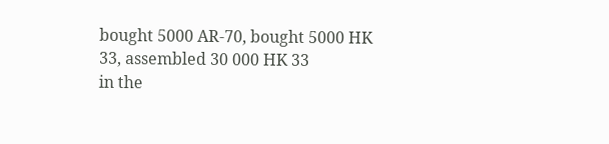bought 5000 AR-70, bought 5000 HK 33, assembled 30 000 HK 33
in the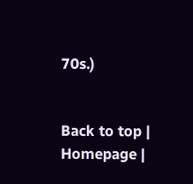70s.)


Back to top | Homepage |